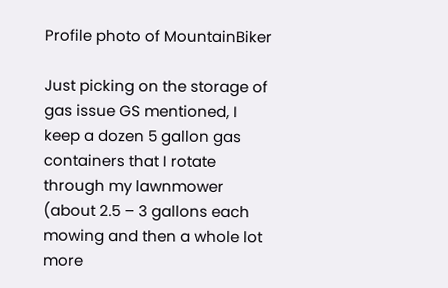Profile photo of MountainBiker

Just picking on the storage of gas issue GS mentioned, I keep a dozen 5 gallon gas containers that I rotate through my lawnmower (about 2.5 – 3 gallons each mowing and then a whole lot more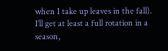when I take up leaves in the fall). I’ll get at least a full rotation in a season,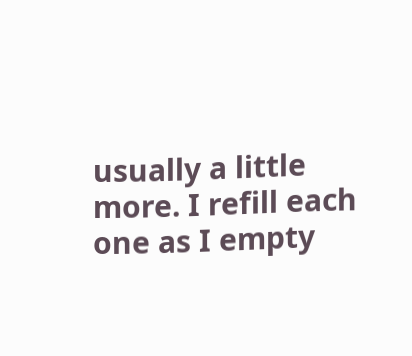usually a little more. I refill each one as I empty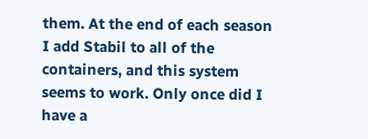them. At the end of each season I add Stabil to all of the containers, and this system seems to work. Only once did I have a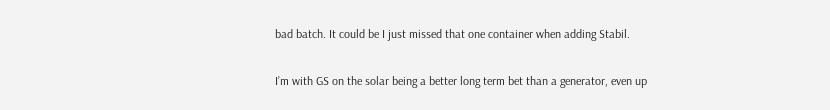bad batch. It could be I just missed that one container when adding Stabil.

I’m with GS on the solar being a better long term bet than a generator, even up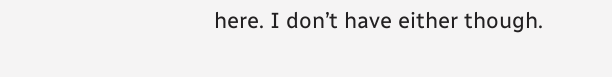here. I don’t have either though.